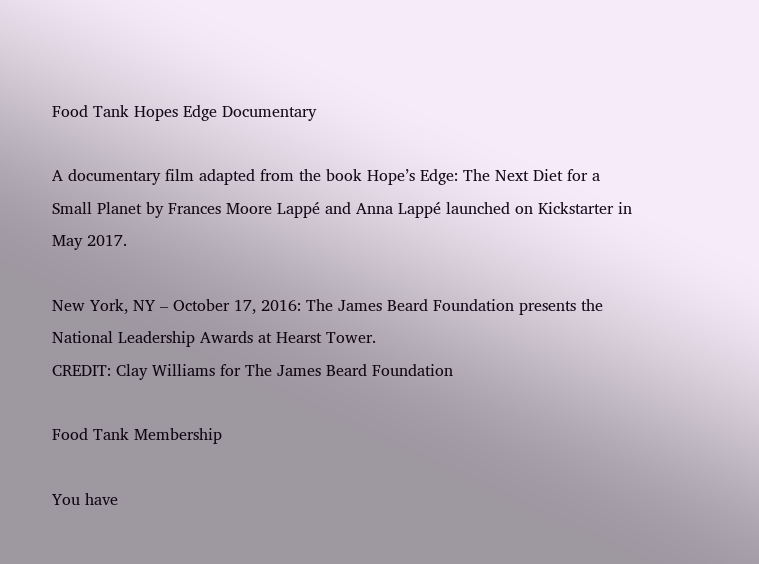Food Tank Hopes Edge Documentary

A documentary film adapted from the book Hope’s Edge: The Next Diet for a Small Planet by Frances Moore Lappé and Anna Lappé launched on Kickstarter in May 2017.

New York, NY – October 17, 2016: The James Beard Foundation presents the National Leadership Awards at Hearst Tower.
CREDIT: Clay Williams for The James Beard Foundation

Food Tank Membership

You have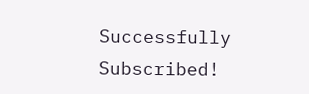Successfully Subscribed!